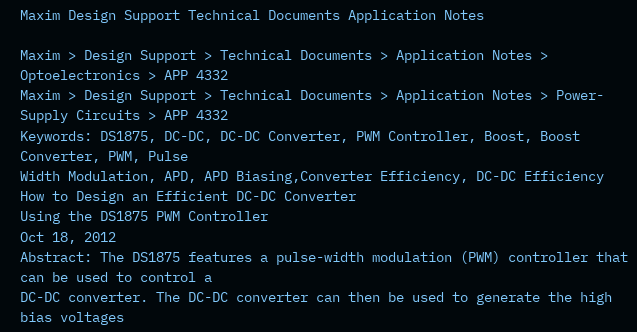Maxim Design Support Technical Documents Application Notes

Maxim > Design Support > Technical Documents > Application Notes > Optoelectronics > APP 4332
Maxim > Design Support > Technical Documents > Application Notes > Power-Supply Circuits > APP 4332
Keywords: DS1875, DC-DC, DC-DC Converter, PWM Controller, Boost, Boost Converter, PWM, Pulse
Width Modulation, APD, APD Biasing,Converter Efficiency, DC-DC Efficiency
How to Design an Efficient DC-DC Converter
Using the DS1875 PWM Controller
Oct 18, 2012
Abstract: The DS1875 features a pulse-width modulation (PWM) controller that can be used to control a
DC-DC converter. The DC-DC converter can then be used to generate the high bias voltages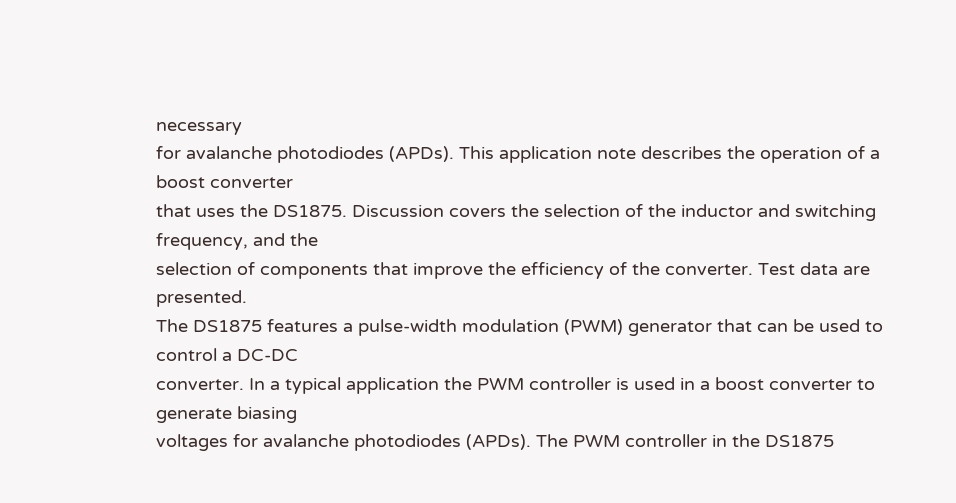necessary
for avalanche photodiodes (APDs). This application note describes the operation of a boost converter
that uses the DS1875. Discussion covers the selection of the inductor and switching frequency, and the
selection of components that improve the efficiency of the converter. Test data are presented.
The DS1875 features a pulse-width modulation (PWM) generator that can be used to control a DC-DC
converter. In a typical application the PWM controller is used in a boost converter to generate biasing
voltages for avalanche photodiodes (APDs). The PWM controller in the DS1875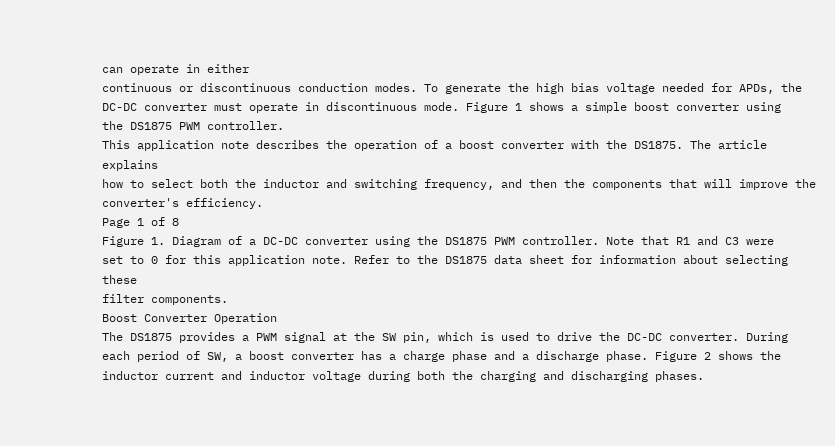can operate in either
continuous or discontinuous conduction modes. To generate the high bias voltage needed for APDs, the
DC-DC converter must operate in discontinuous mode. Figure 1 shows a simple boost converter using
the DS1875 PWM controller.
This application note describes the operation of a boost converter with the DS1875. The article explains
how to select both the inductor and switching frequency, and then the components that will improve the
converter's efficiency.
Page 1 of 8
Figure 1. Diagram of a DC-DC converter using the DS1875 PWM controller. Note that R1 and C3 were
set to 0 for this application note. Refer to the DS1875 data sheet for information about selecting these
filter components.
Boost Converter Operation
The DS1875 provides a PWM signal at the SW pin, which is used to drive the DC-DC converter. During
each period of SW, a boost converter has a charge phase and a discharge phase. Figure 2 shows the
inductor current and inductor voltage during both the charging and discharging phases.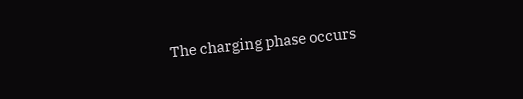The charging phase occurs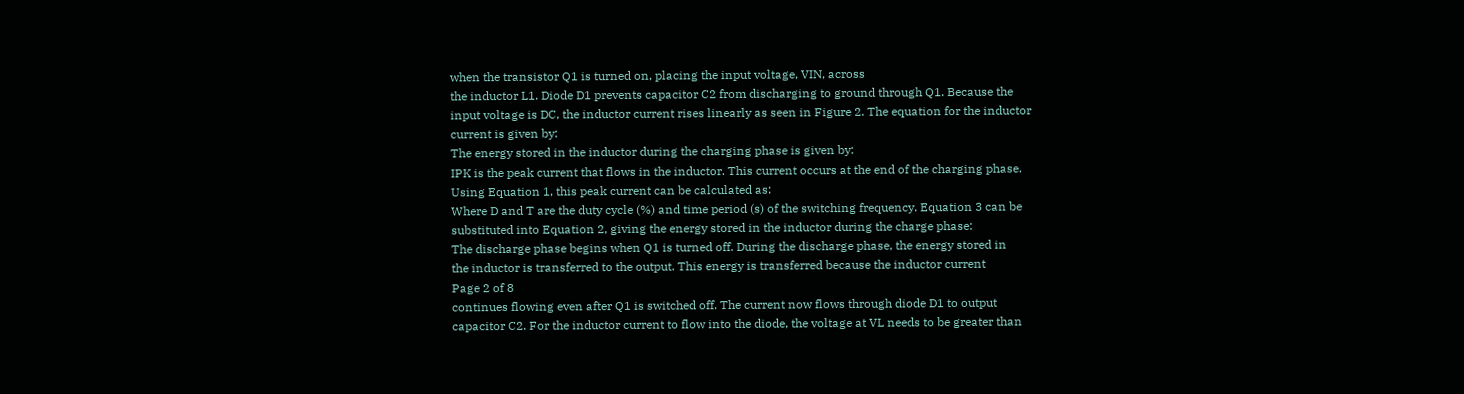when the transistor Q1 is turned on, placing the input voltage, VIN, across
the inductor L1. Diode D1 prevents capacitor C2 from discharging to ground through Q1. Because the
input voltage is DC, the inductor current rises linearly as seen in Figure 2. The equation for the inductor
current is given by:
The energy stored in the inductor during the charging phase is given by:
IPK is the peak current that flows in the inductor. This current occurs at the end of the charging phase.
Using Equation 1, this peak current can be calculated as:
Where D and T are the duty cycle (%) and time period (s) of the switching frequency. Equation 3 can be
substituted into Equation 2, giving the energy stored in the inductor during the charge phase:
The discharge phase begins when Q1 is turned off. During the discharge phase, the energy stored in
the inductor is transferred to the output. This energy is transferred because the inductor current
Page 2 of 8
continues flowing even after Q1 is switched off. The current now flows through diode D1 to output
capacitor C2. For the inductor current to flow into the diode, the voltage at VL needs to be greater than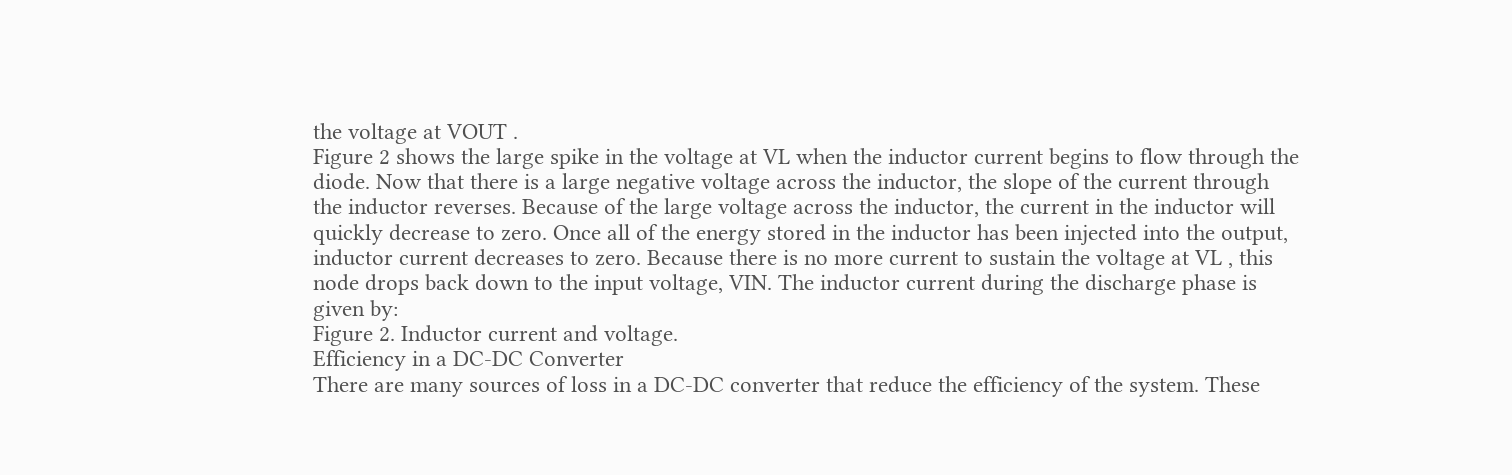the voltage at VOUT .
Figure 2 shows the large spike in the voltage at VL when the inductor current begins to flow through the
diode. Now that there is a large negative voltage across the inductor, the slope of the current through
the inductor reverses. Because of the large voltage across the inductor, the current in the inductor will
quickly decrease to zero. Once all of the energy stored in the inductor has been injected into the output,
inductor current decreases to zero. Because there is no more current to sustain the voltage at VL , this
node drops back down to the input voltage, VIN. The inductor current during the discharge phase is
given by:
Figure 2. Inductor current and voltage.
Efficiency in a DC-DC Converter
There are many sources of loss in a DC-DC converter that reduce the efficiency of the system. These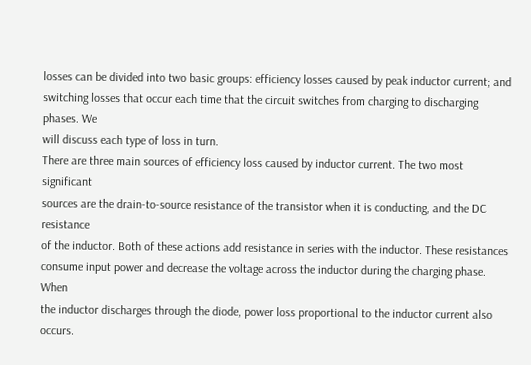losses can be divided into two basic groups: efficiency losses caused by peak inductor current; and
switching losses that occur each time that the circuit switches from charging to discharging phases. We
will discuss each type of loss in turn.
There are three main sources of efficiency loss caused by inductor current. The two most significant
sources are the drain-to-source resistance of the transistor when it is conducting, and the DC resistance
of the inductor. Both of these actions add resistance in series with the inductor. These resistances
consume input power and decrease the voltage across the inductor during the charging phase. When
the inductor discharges through the diode, power loss proportional to the inductor current also occurs.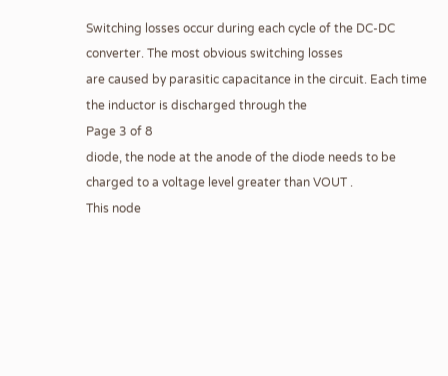Switching losses occur during each cycle of the DC-DC converter. The most obvious switching losses
are caused by parasitic capacitance in the circuit. Each time the inductor is discharged through the
Page 3 of 8
diode, the node at the anode of the diode needs to be charged to a voltage level greater than VOUT .
This node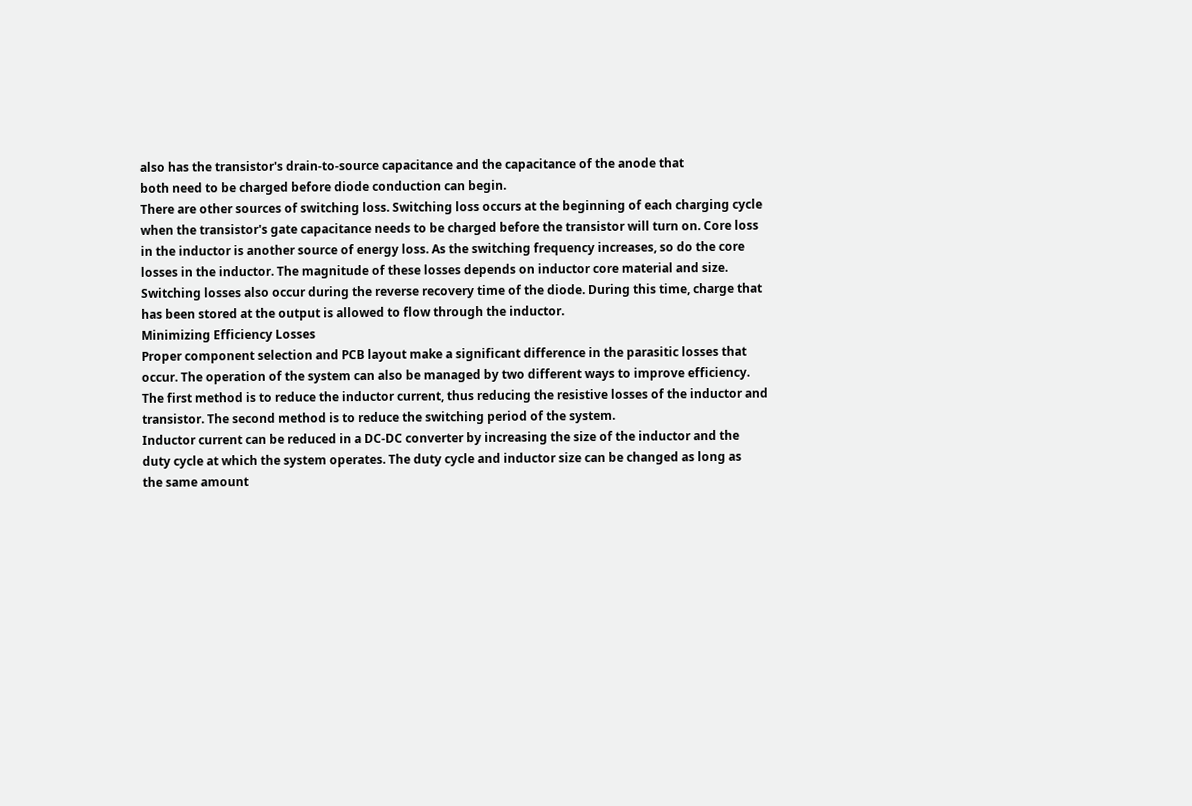also has the transistor's drain-to-source capacitance and the capacitance of the anode that
both need to be charged before diode conduction can begin.
There are other sources of switching loss. Switching loss occurs at the beginning of each charging cycle
when the transistor's gate capacitance needs to be charged before the transistor will turn on. Core loss
in the inductor is another source of energy loss. As the switching frequency increases, so do the core
losses in the inductor. The magnitude of these losses depends on inductor core material and size.
Switching losses also occur during the reverse recovery time of the diode. During this time, charge that
has been stored at the output is allowed to flow through the inductor.
Minimizing Efficiency Losses
Proper component selection and PCB layout make a significant difference in the parasitic losses that
occur. The operation of the system can also be managed by two different ways to improve efficiency.
The first method is to reduce the inductor current, thus reducing the resistive losses of the inductor and
transistor. The second method is to reduce the switching period of the system.
Inductor current can be reduced in a DC-DC converter by increasing the size of the inductor and the
duty cycle at which the system operates. The duty cycle and inductor size can be changed as long as
the same amount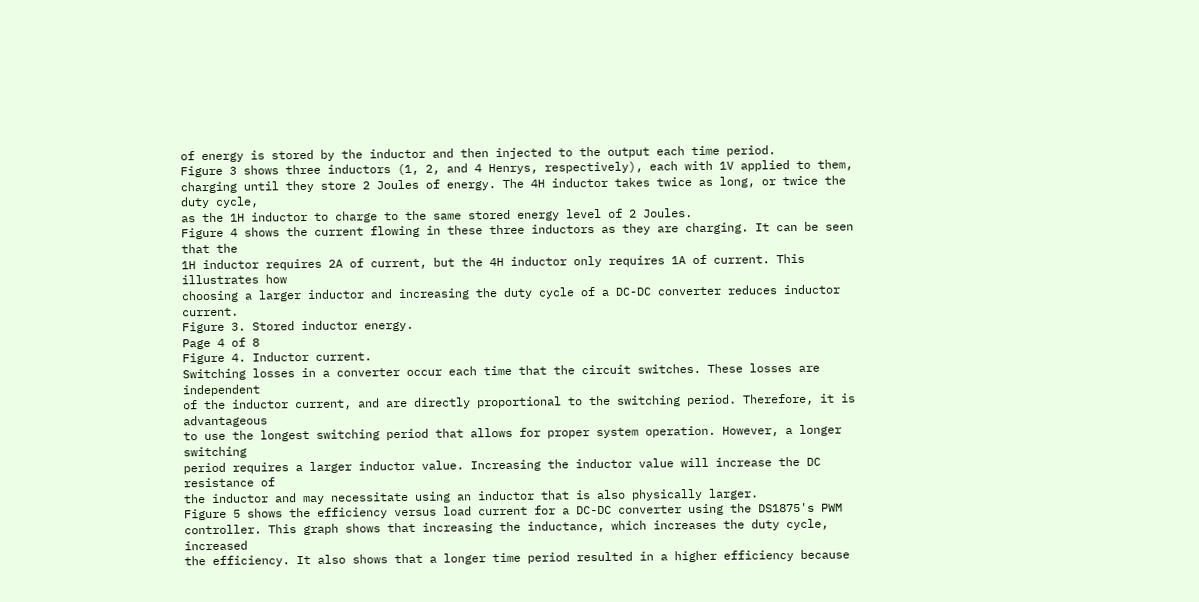of energy is stored by the inductor and then injected to the output each time period.
Figure 3 shows three inductors (1, 2, and 4 Henrys, respectively), each with 1V applied to them,
charging until they store 2 Joules of energy. The 4H inductor takes twice as long, or twice the duty cycle,
as the 1H inductor to charge to the same stored energy level of 2 Joules.
Figure 4 shows the current flowing in these three inductors as they are charging. It can be seen that the
1H inductor requires 2A of current, but the 4H inductor only requires 1A of current. This illustrates how
choosing a larger inductor and increasing the duty cycle of a DC-DC converter reduces inductor current.
Figure 3. Stored inductor energy.
Page 4 of 8
Figure 4. Inductor current.
Switching losses in a converter occur each time that the circuit switches. These losses are independent
of the inductor current, and are directly proportional to the switching period. Therefore, it is advantageous
to use the longest switching period that allows for proper system operation. However, a longer switching
period requires a larger inductor value. Increasing the inductor value will increase the DC resistance of
the inductor and may necessitate using an inductor that is also physically larger.
Figure 5 shows the efficiency versus load current for a DC-DC converter using the DS1875's PWM
controller. This graph shows that increasing the inductance, which increases the duty cycle, increased
the efficiency. It also shows that a longer time period resulted in a higher efficiency because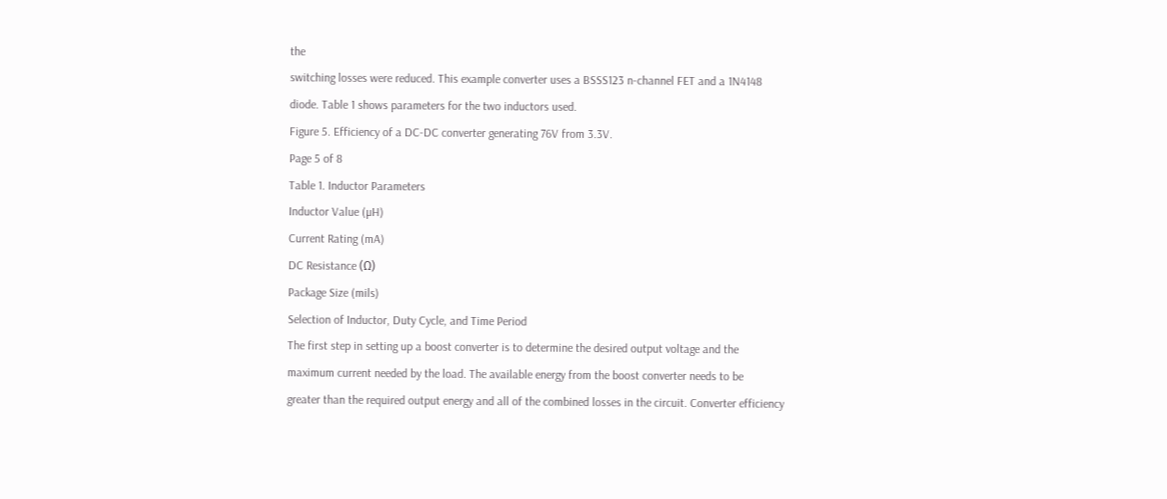the
switching losses were reduced. This example converter uses a BSSS123 n-channel FET and a 1N4148
diode. Table 1 shows parameters for the two inductors used.
Figure 5. Efficiency of a DC-DC converter generating 76V from 3.3V.
Page 5 of 8
Table 1. Inductor Parameters
Inductor Value (µH)
Current Rating (mA)
DC Resistance (Ω)
Package Size (mils)
Selection of Inductor, Duty Cycle, and Time Period
The first step in setting up a boost converter is to determine the desired output voltage and the
maximum current needed by the load. The available energy from the boost converter needs to be
greater than the required output energy and all of the combined losses in the circuit. Converter efficiency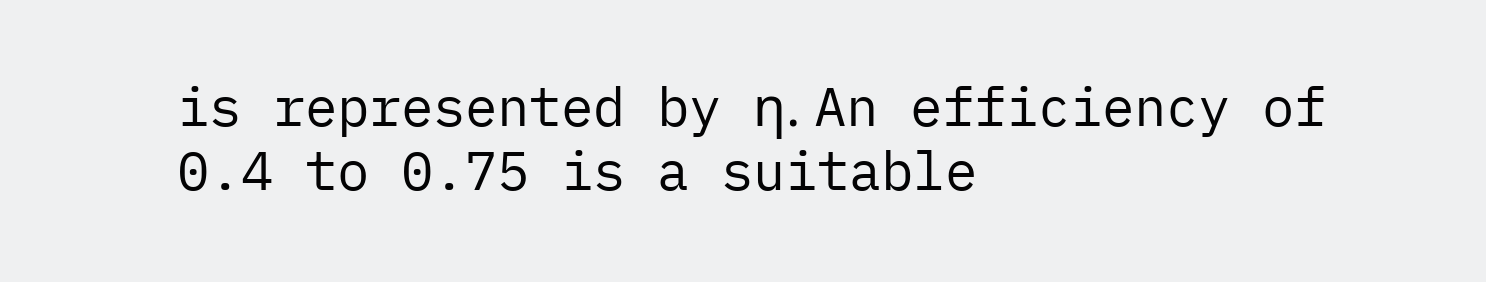is represented by η. An efficiency of 0.4 to 0.75 is a suitable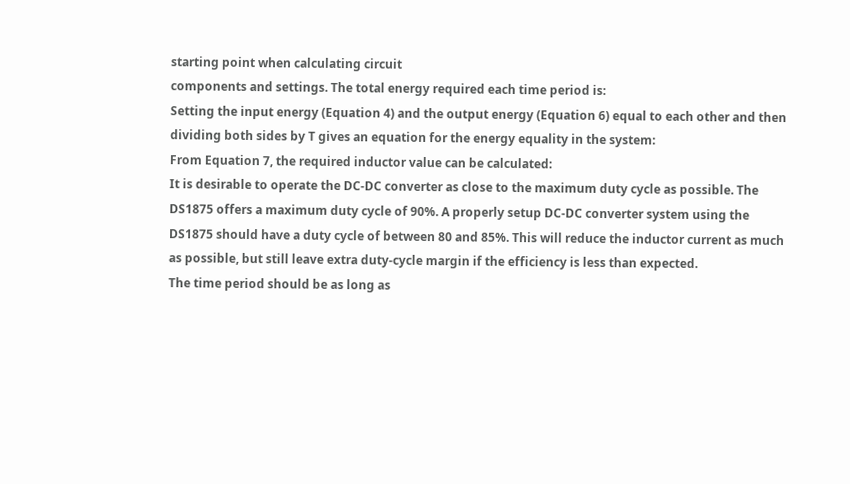starting point when calculating circuit
components and settings. The total energy required each time period is:
Setting the input energy (Equation 4) and the output energy (Equation 6) equal to each other and then
dividing both sides by T gives an equation for the energy equality in the system:
From Equation 7, the required inductor value can be calculated:
It is desirable to operate the DC-DC converter as close to the maximum duty cycle as possible. The
DS1875 offers a maximum duty cycle of 90%. A properly setup DC-DC converter system using the
DS1875 should have a duty cycle of between 80 and 85%. This will reduce the inductor current as much
as possible, but still leave extra duty-cycle margin if the efficiency is less than expected.
The time period should be as long as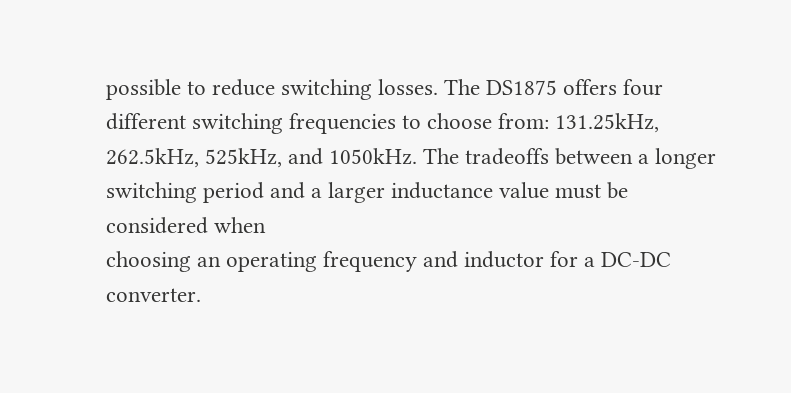possible to reduce switching losses. The DS1875 offers four
different switching frequencies to choose from: 131.25kHz, 262.5kHz, 525kHz, and 1050kHz. The tradeoffs between a longer switching period and a larger inductance value must be considered when
choosing an operating frequency and inductor for a DC-DC converter.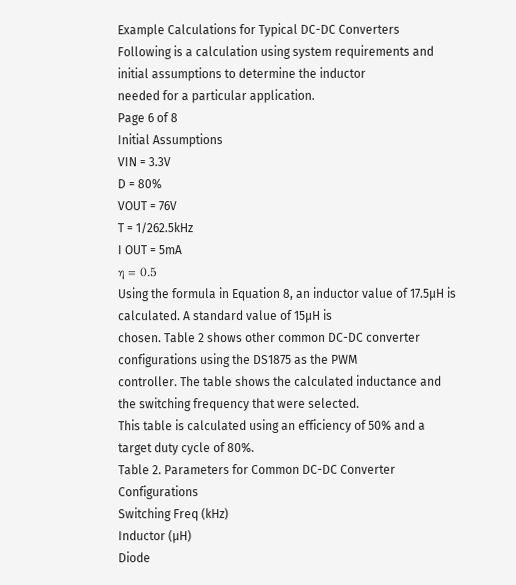Example Calculations for Typical DC-DC Converters
Following is a calculation using system requirements and initial assumptions to determine the inductor
needed for a particular application.
Page 6 of 8
Initial Assumptions
VIN = 3.3V
D = 80%
VOUT = 76V
T = 1/262.5kHz
I OUT = 5mA
η = 0.5
Using the formula in Equation 8, an inductor value of 17.5µH is calculated. A standard value of 15µH is
chosen. Table 2 shows other common DC-DC converter configurations using the DS1875 as the PWM
controller. The table shows the calculated inductance and the switching frequency that were selected.
This table is calculated using an efficiency of 50% and a target duty cycle of 80%.
Table 2. Parameters for Common DC-DC Converter Configurations
Switching Freq (kHz)
Inductor (µH)
Diode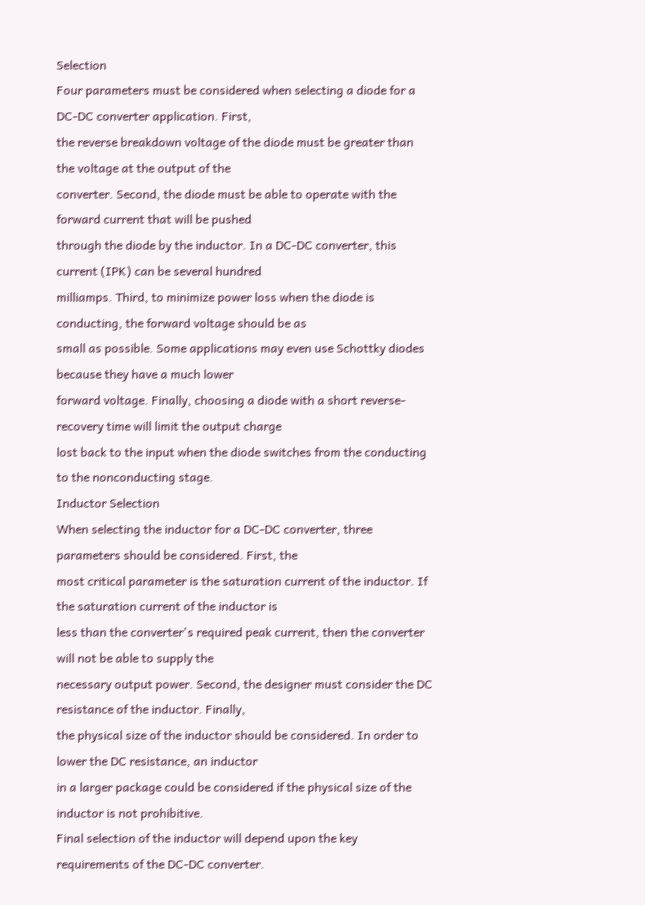Selection
Four parameters must be considered when selecting a diode for a DC-DC converter application. First,
the reverse breakdown voltage of the diode must be greater than the voltage at the output of the
converter. Second, the diode must be able to operate with the forward current that will be pushed
through the diode by the inductor. In a DC-DC converter, this current (IPK) can be several hundred
milliamps. Third, to minimize power loss when the diode is conducting, the forward voltage should be as
small as possible. Some applications may even use Schottky diodes because they have a much lower
forward voltage. Finally, choosing a diode with a short reverse-recovery time will limit the output charge
lost back to the input when the diode switches from the conducting to the nonconducting stage.
Inductor Selection
When selecting the inductor for a DC-DC converter, three parameters should be considered. First, the
most critical parameter is the saturation current of the inductor. If the saturation current of the inductor is
less than the converter's required peak current, then the converter will not be able to supply the
necessary output power. Second, the designer must consider the DC resistance of the inductor. Finally,
the physical size of the inductor should be considered. In order to lower the DC resistance, an inductor
in a larger package could be considered if the physical size of the inductor is not prohibitive.
Final selection of the inductor will depend upon the key requirements of the DC-DC converter.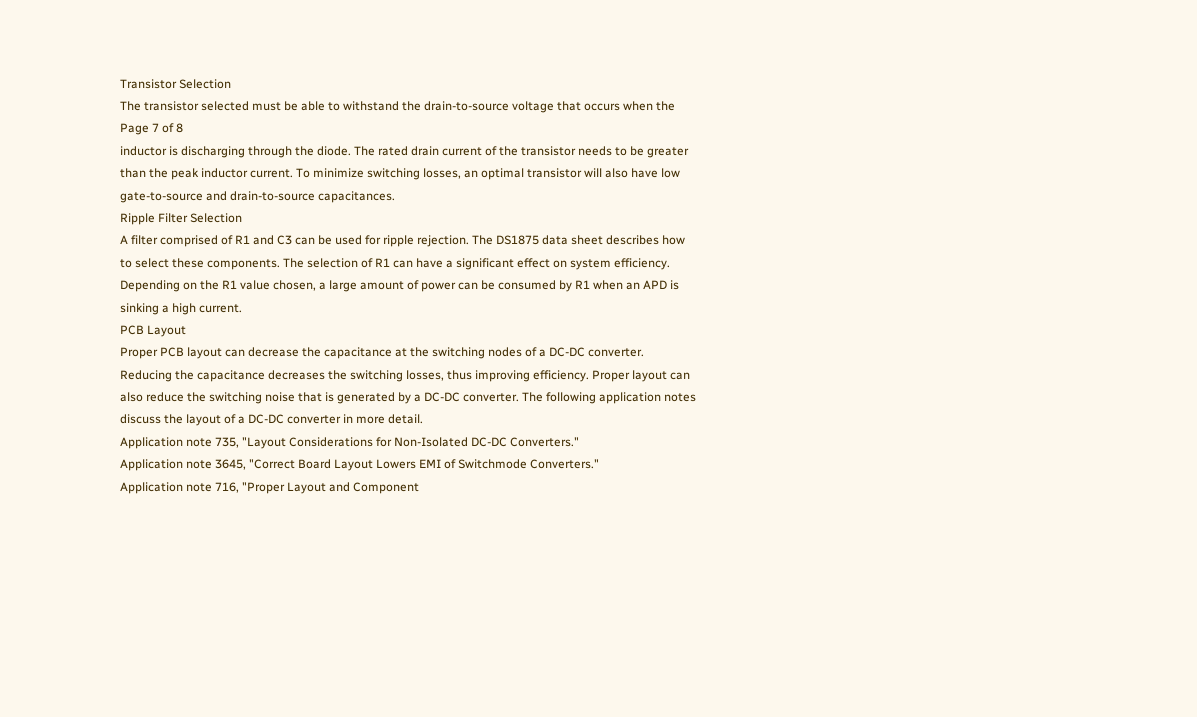Transistor Selection
The transistor selected must be able to withstand the drain-to-source voltage that occurs when the
Page 7 of 8
inductor is discharging through the diode. The rated drain current of the transistor needs to be greater
than the peak inductor current. To minimize switching losses, an optimal transistor will also have low
gate-to-source and drain-to-source capacitances.
Ripple Filter Selection
A filter comprised of R1 and C3 can be used for ripple rejection. The DS1875 data sheet describes how
to select these components. The selection of R1 can have a significant effect on system efficiency.
Depending on the R1 value chosen, a large amount of power can be consumed by R1 when an APD is
sinking a high current.
PCB Layout
Proper PCB layout can decrease the capacitance at the switching nodes of a DC-DC converter.
Reducing the capacitance decreases the switching losses, thus improving efficiency. Proper layout can
also reduce the switching noise that is generated by a DC-DC converter. The following application notes
discuss the layout of a DC-DC converter in more detail.
Application note 735, "Layout Considerations for Non-Isolated DC-DC Converters."
Application note 3645, "Correct Board Layout Lowers EMI of Switchmode Converters."
Application note 716, "Proper Layout and Component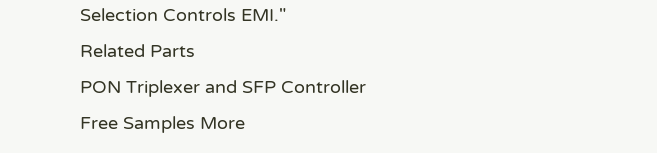Selection Controls EMI."
Related Parts
PON Triplexer and SFP Controller
Free Samples More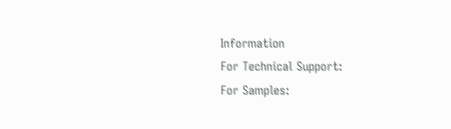Information
For Technical Support:
For Samples: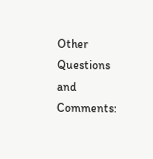Other Questions and Comments: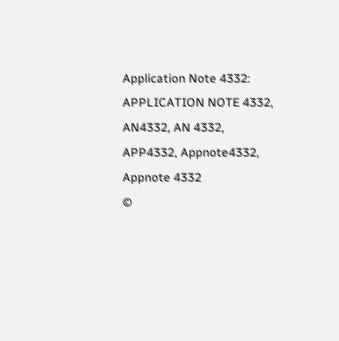Application Note 4332:
APPLICATION NOTE 4332, AN4332, AN 4332, APP4332, Appnote4332, Appnote 4332
©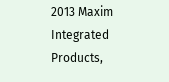2013 Maxim Integrated Products,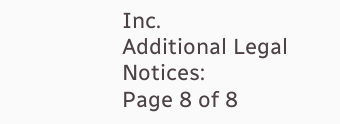Inc.
Additional Legal Notices:
Page 8 of 8